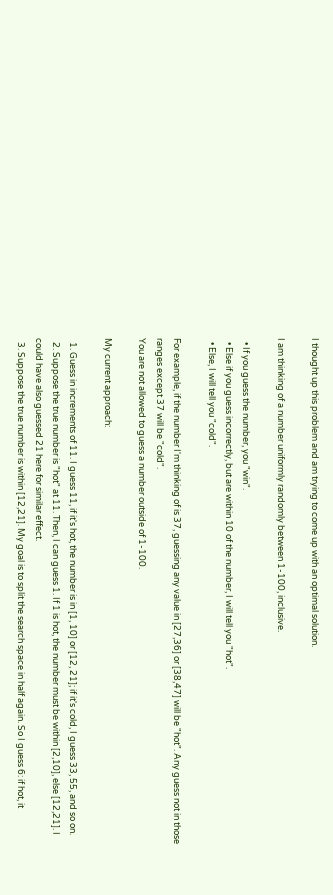I thought up this problem and am trying to come up with an optimal solution.

I am thinking of a number uniformly randomly between 1-100, inclusive.

  • If you guess the number, you "win".
  • Else if you guess incorrectly, but are within 10 of the number, I will tell you "hot".
  • Else, I will tell you "cold".

For example, if the number I'm thinking of is 37, guessing any value in [27,36] or [38,47] will be "hot". Any guess not in those ranges except 37 will be "cold".
You are not allowed to guess a number outside of 1-100.

My current approach:

  1. Guess in increments of 11. I guess 11, if it's hot, the number is in [1, 10] or [12, 21]; if it's cold, I guess 33, 55, and so on.
  2. Suppose the true number is "hot" at 11. Then, I can guess 1. If 1 is hot, the number must be within [2,10], else [12,21]. I could have also guessed 21 here for similar effect.
  3. Suppose the true number is within [12,21]. My goal is to split the search space in half again. So I guess 6: if hot, it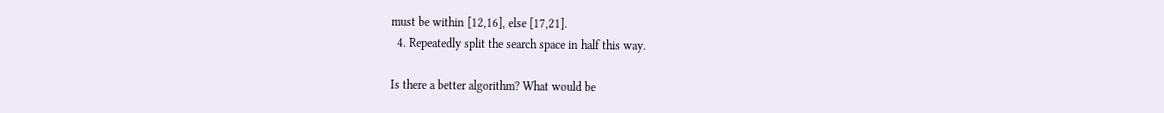must be within [12,16], else [17,21].
  4. Repeatedly split the search space in half this way.

Is there a better algorithm? What would be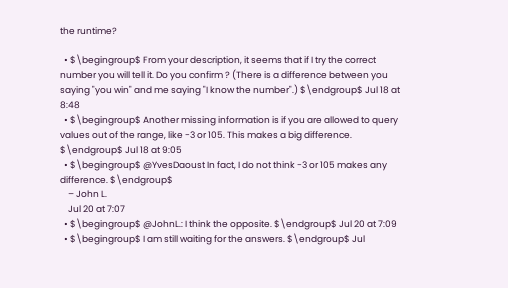the runtime?

  • $\begingroup$ From your description, it seems that if I try the correct number you will tell it. Do you confirm ? (There is a difference between you saying "you win" and me saying "I know the number".) $\endgroup$ Jul 18 at 8:48
  • $\begingroup$ Another missing information is if you are allowed to query values out of the range, like -3 or 105. This makes a big difference. $\endgroup$ Jul 18 at 9:05
  • $\begingroup$ @YvesDaoust In fact, I do not think -3 or 105 makes any difference. $\endgroup$
    – John L.
    Jul 20 at 7:07
  • $\begingroup$ @JohnL.: I think the opposite. $\endgroup$ Jul 20 at 7:09
  • $\begingroup$ I am still waiting for the answers. $\endgroup$ Jul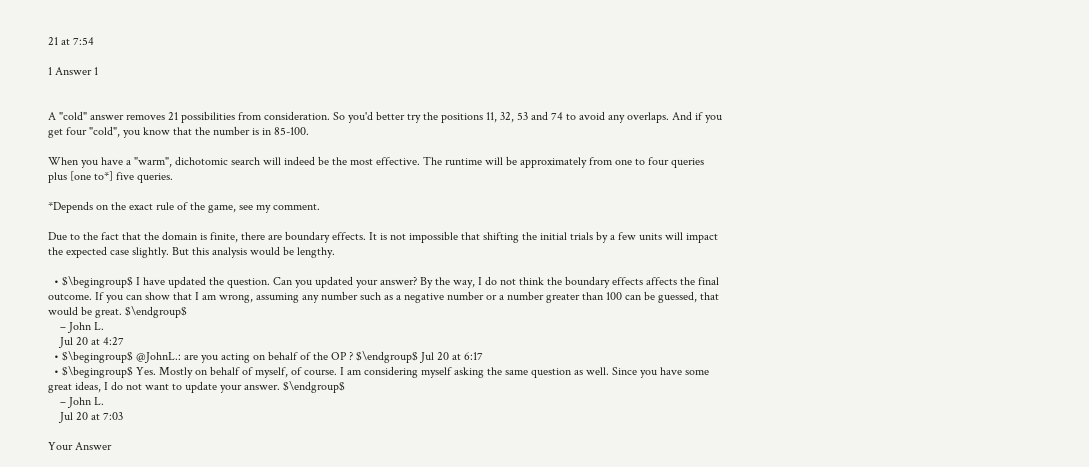21 at 7:54

1 Answer 1


A "cold" answer removes 21 possibilities from consideration. So you'd better try the positions 11, 32, 53 and 74 to avoid any overlaps. And if you get four "cold", you know that the number is in 85-100.

When you have a "warm", dichotomic search will indeed be the most effective. The runtime will be approximately from one to four queries plus [one to*] five queries.

*Depends on the exact rule of the game, see my comment.

Due to the fact that the domain is finite, there are boundary effects. It is not impossible that shifting the initial trials by a few units will impact the expected case slightly. But this analysis would be lengthy.

  • $\begingroup$ I have updated the question. Can you updated your answer? By the way, I do not think the boundary effects affects the final outcome. If you can show that I am wrong, assuming any number such as a negative number or a number greater than 100 can be guessed, that would be great. $\endgroup$
    – John L.
    Jul 20 at 4:27
  • $\begingroup$ @JohnL.: are you acting on behalf of the OP ? $\endgroup$ Jul 20 at 6:17
  • $\begingroup$ Yes. Mostly on behalf of myself, of course. I am considering myself asking the same question as well. Since you have some great ideas, I do not want to update your answer. $\endgroup$
    – John L.
    Jul 20 at 7:03

Your Answer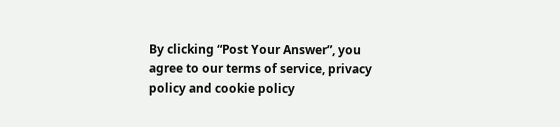By clicking “Post Your Answer”, you agree to our terms of service, privacy policy and cookie policy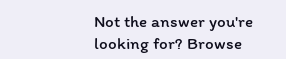Not the answer you're looking for? Browse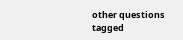other questions tagged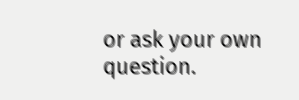or ask your own question.